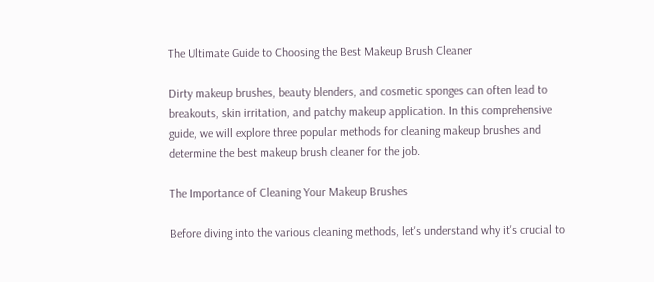The Ultimate Guide to Choosing the Best Makeup Brush Cleaner

Dirty makeup brushes, beauty blenders, and cosmetic sponges can often lead to breakouts, skin irritation, and patchy makeup application. In this comprehensive guide, we will explore three popular methods for cleaning makeup brushes and determine the best makeup brush cleaner for the job.

The Importance of Cleaning Your Makeup Brushes

Before diving into the various cleaning methods, let's understand why it's crucial to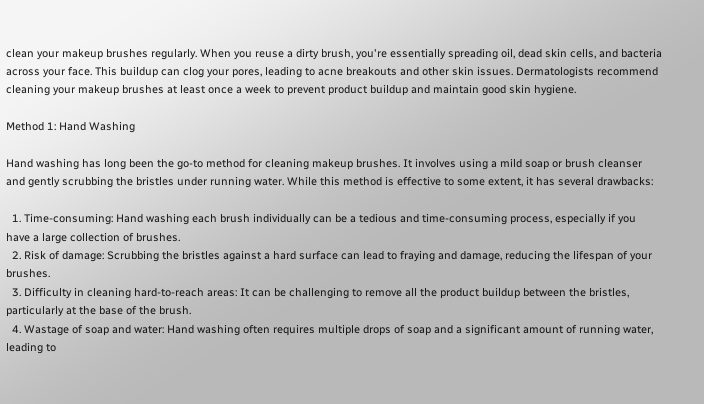clean your makeup brushes regularly. When you reuse a dirty brush, you're essentially spreading oil, dead skin cells, and bacteria across your face. This buildup can clog your pores, leading to acne breakouts and other skin issues. Dermatologists recommend cleaning your makeup brushes at least once a week to prevent product buildup and maintain good skin hygiene.

Method 1: Hand Washing

Hand washing has long been the go-to method for cleaning makeup brushes. It involves using a mild soap or brush cleanser and gently scrubbing the bristles under running water. While this method is effective to some extent, it has several drawbacks:

  1. Time-consuming: Hand washing each brush individually can be a tedious and time-consuming process, especially if you have a large collection of brushes.
  2. Risk of damage: Scrubbing the bristles against a hard surface can lead to fraying and damage, reducing the lifespan of your brushes.
  3. Difficulty in cleaning hard-to-reach areas: It can be challenging to remove all the product buildup between the bristles, particularly at the base of the brush.
  4. Wastage of soap and water: Hand washing often requires multiple drops of soap and a significant amount of running water, leading to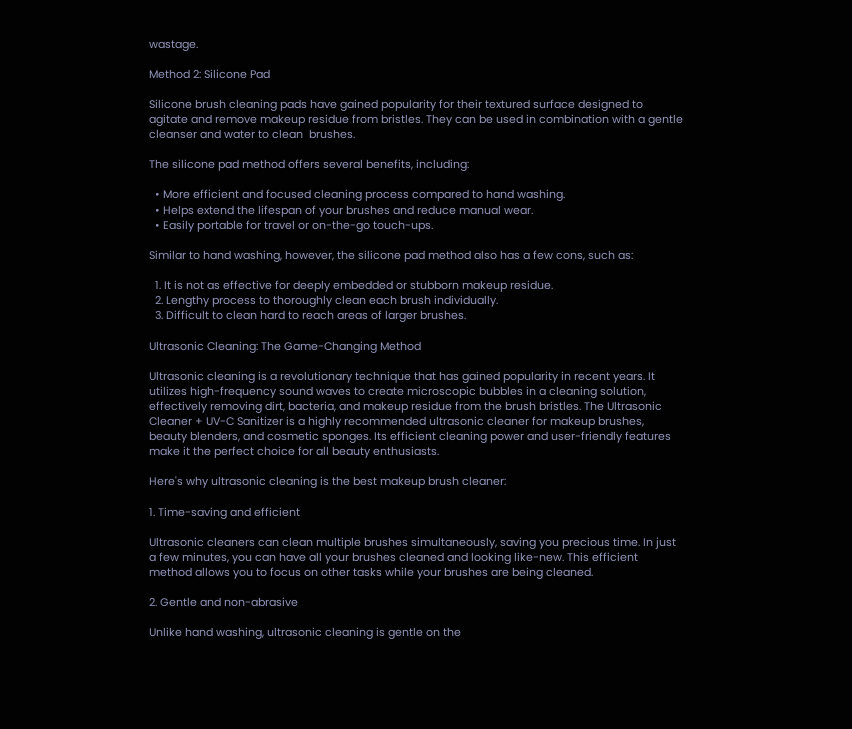wastage.

Method 2: Silicone Pad

Silicone brush cleaning pads have gained popularity for their textured surface designed to agitate and remove makeup residue from bristles. They can be used in combination with a gentle cleanser and water to clean  brushes.

The silicone pad method offers several benefits, including:

  • More efficient and focused cleaning process compared to hand washing.
  • Helps extend the lifespan of your brushes and reduce manual wear.
  • Easily portable for travel or on-the-go touch-ups.

Similar to hand washing, however, the silicone pad method also has a few cons, such as:

  1. It is not as effective for deeply embedded or stubborn makeup residue.
  2. Lengthy process to thoroughly clean each brush individually.
  3. Difficult to clean hard to reach areas of larger brushes.

Ultrasonic Cleaning: The Game-Changing Method

Ultrasonic cleaning is a revolutionary technique that has gained popularity in recent years. It utilizes high-frequency sound waves to create microscopic bubbles in a cleaning solution, effectively removing dirt, bacteria, and makeup residue from the brush bristles. The Ultrasonic Cleaner + UV-C Sanitizer is a highly recommended ultrasonic cleaner for makeup brushes, beauty blenders, and cosmetic sponges. Its efficient cleaning power and user-friendly features make it the perfect choice for all beauty enthusiasts.

Here's why ultrasonic cleaning is the best makeup brush cleaner:

1. Time-saving and efficient

Ultrasonic cleaners can clean multiple brushes simultaneously, saving you precious time. In just a few minutes, you can have all your brushes cleaned and looking like-new. This efficient method allows you to focus on other tasks while your brushes are being cleaned.

2. Gentle and non-abrasive

Unlike hand washing, ultrasonic cleaning is gentle on the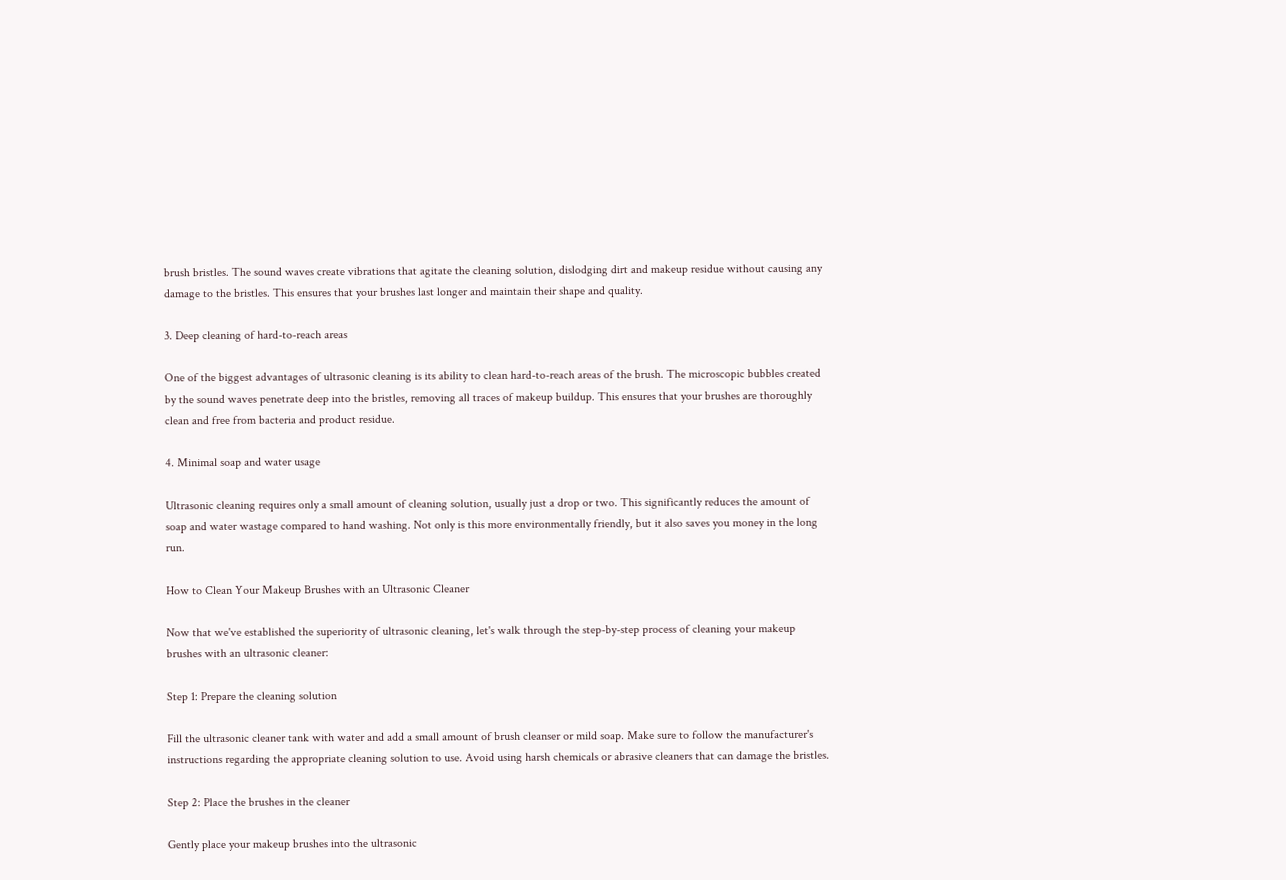brush bristles. The sound waves create vibrations that agitate the cleaning solution, dislodging dirt and makeup residue without causing any damage to the bristles. This ensures that your brushes last longer and maintain their shape and quality.

3. Deep cleaning of hard-to-reach areas

One of the biggest advantages of ultrasonic cleaning is its ability to clean hard-to-reach areas of the brush. The microscopic bubbles created by the sound waves penetrate deep into the bristles, removing all traces of makeup buildup. This ensures that your brushes are thoroughly clean and free from bacteria and product residue.

4. Minimal soap and water usage

Ultrasonic cleaning requires only a small amount of cleaning solution, usually just a drop or two. This significantly reduces the amount of soap and water wastage compared to hand washing. Not only is this more environmentally friendly, but it also saves you money in the long run.

How to Clean Your Makeup Brushes with an Ultrasonic Cleaner

Now that we've established the superiority of ultrasonic cleaning, let's walk through the step-by-step process of cleaning your makeup brushes with an ultrasonic cleaner:

Step 1: Prepare the cleaning solution

Fill the ultrasonic cleaner tank with water and add a small amount of brush cleanser or mild soap. Make sure to follow the manufacturer's instructions regarding the appropriate cleaning solution to use. Avoid using harsh chemicals or abrasive cleaners that can damage the bristles.

Step 2: Place the brushes in the cleaner

Gently place your makeup brushes into the ultrasonic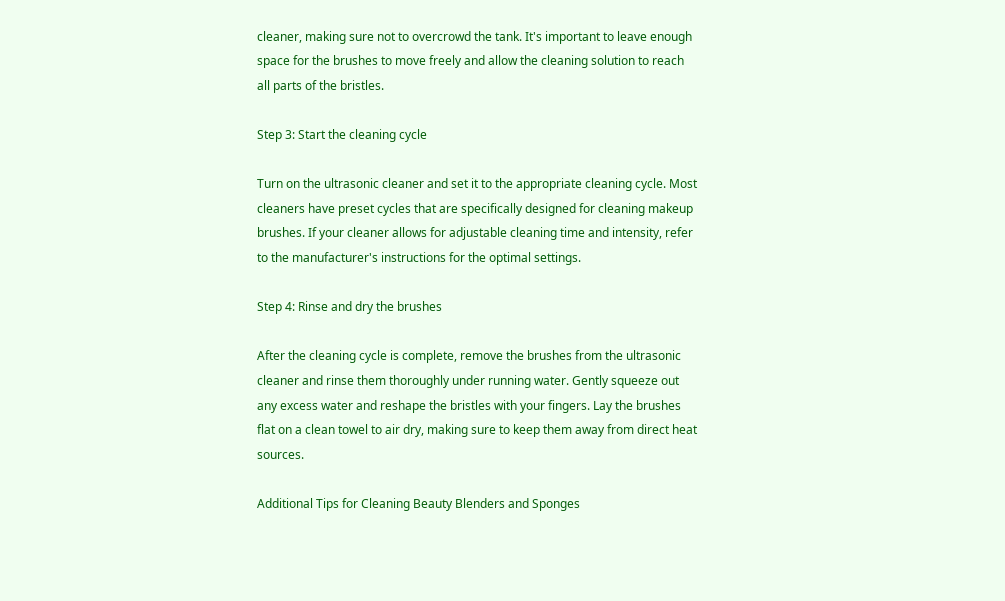cleaner, making sure not to overcrowd the tank. It's important to leave enough space for the brushes to move freely and allow the cleaning solution to reach all parts of the bristles.

Step 3: Start the cleaning cycle

Turn on the ultrasonic cleaner and set it to the appropriate cleaning cycle. Most cleaners have preset cycles that are specifically designed for cleaning makeup brushes. If your cleaner allows for adjustable cleaning time and intensity, refer to the manufacturer's instructions for the optimal settings.

Step 4: Rinse and dry the brushes

After the cleaning cycle is complete, remove the brushes from the ultrasonic cleaner and rinse them thoroughly under running water. Gently squeeze out any excess water and reshape the bristles with your fingers. Lay the brushes flat on a clean towel to air dry, making sure to keep them away from direct heat sources.

Additional Tips for Cleaning Beauty Blenders and Sponges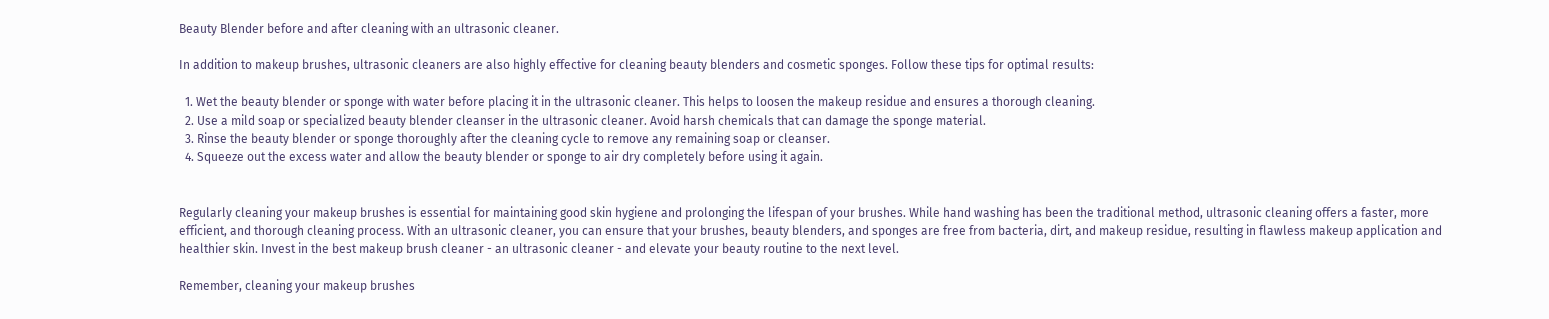Beauty Blender before and after cleaning with an ultrasonic cleaner.

In addition to makeup brushes, ultrasonic cleaners are also highly effective for cleaning beauty blenders and cosmetic sponges. Follow these tips for optimal results:

  1. Wet the beauty blender or sponge with water before placing it in the ultrasonic cleaner. This helps to loosen the makeup residue and ensures a thorough cleaning.
  2. Use a mild soap or specialized beauty blender cleanser in the ultrasonic cleaner. Avoid harsh chemicals that can damage the sponge material.
  3. Rinse the beauty blender or sponge thoroughly after the cleaning cycle to remove any remaining soap or cleanser.
  4. Squeeze out the excess water and allow the beauty blender or sponge to air dry completely before using it again.


Regularly cleaning your makeup brushes is essential for maintaining good skin hygiene and prolonging the lifespan of your brushes. While hand washing has been the traditional method, ultrasonic cleaning offers a faster, more efficient, and thorough cleaning process. With an ultrasonic cleaner, you can ensure that your brushes, beauty blenders, and sponges are free from bacteria, dirt, and makeup residue, resulting in flawless makeup application and healthier skin. Invest in the best makeup brush cleaner - an ultrasonic cleaner - and elevate your beauty routine to the next level.

Remember, cleaning your makeup brushes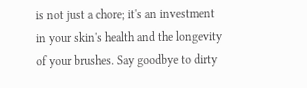is not just a chore; it's an investment in your skin's health and the longevity of your brushes. Say goodbye to dirty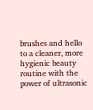brushes and hello to a cleaner, more hygienic beauty routine with the power of ultrasonic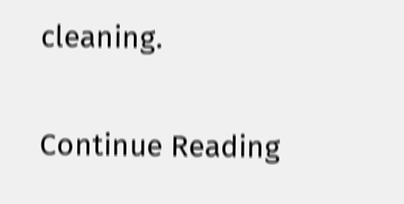cleaning.

Continue Reading